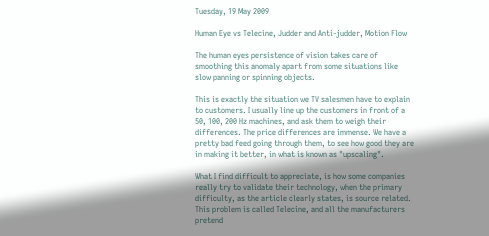Tuesday, 19 May 2009

Human Eye vs Telecine, Judder and Anti-judder, Motion Flow

The human eyes persistence of vision takes care of smoothing this anomaly apart from some situations like slow panning or spinning objects.

This is exactly the situation we TV salesmen have to explain to customers. I usually line up the customers in front of a 50, 100, 200 Hz machines, and ask them to weigh their differences. The price differences are immense. We have a pretty bad feed going through them, to see how good they are in making it better, in what is known as "upscaling".

What I find difficult to appreciate, is how some companies really try to validate their technology, when the primary difficulty, as the article clearly states, is source related. This problem is called Telecine, and all the manufacturers pretend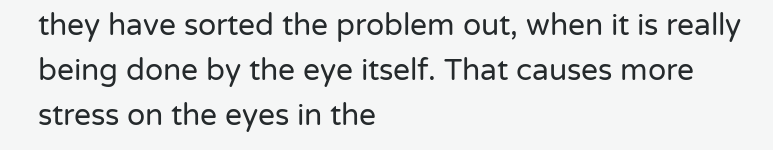they have sorted the problem out, when it is really being done by the eye itself. That causes more stress on the eyes in the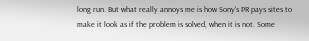long run. But what really annoys me is how Sony's PR pays sites to make it look as if the problem is solved, when it is not. Some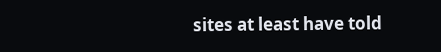sites at least have told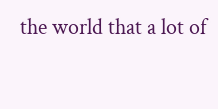the world that a lot of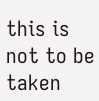this is not to be taken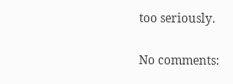too seriously.

No comments: